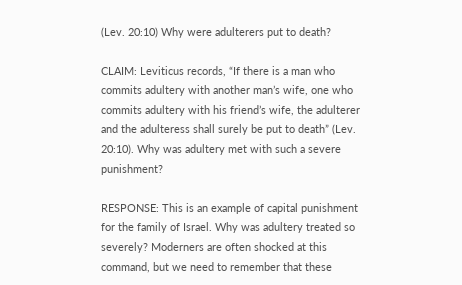(Lev. 20:10) Why were adulterers put to death?

CLAIM: Leviticus records, “If there is a man who commits adultery with another man’s wife, one who commits adultery with his friend’s wife, the adulterer and the adulteress shall surely be put to death” (Lev. 20:10). Why was adultery met with such a severe punishment?

RESPONSE: This is an example of capital punishment for the family of Israel. Why was adultery treated so severely? Moderners are often shocked at this command, but we need to remember that these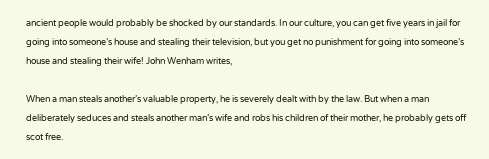ancient people would probably be shocked by our standards. In our culture, you can get five years in jail for going into someone’s house and stealing their television, but you get no punishment for going into someone’s house and stealing their wife! John Wenham writes,

When a man steals another’s valuable property, he is severely dealt with by the law. But when a man deliberately seduces and steals another man’s wife and robs his children of their mother, he probably gets off scot free.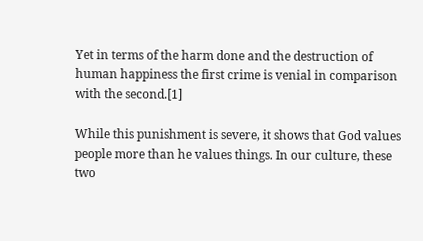Yet in terms of the harm done and the destruction of human happiness the first crime is venial in comparison with the second.[1]

While this punishment is severe, it shows that God values people more than he values things. In our culture, these two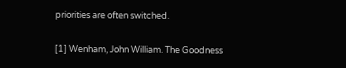priorities are often switched.

[1] Wenham, John William. The Goodness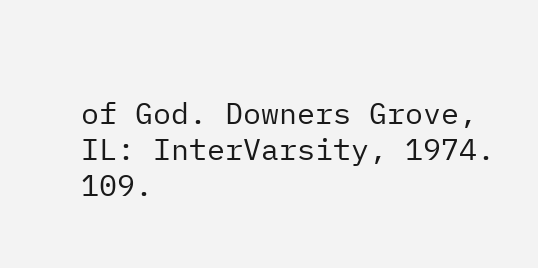of God. Downers Grove, IL: InterVarsity, 1974. 109.